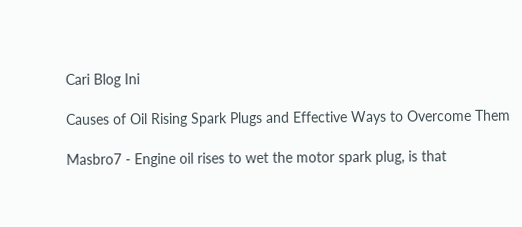Cari Blog Ini

Causes of Oil Rising Spark Plugs and Effective Ways to Overcome Them

Masbro7 - Engine oil rises to wet the motor spark plug, is that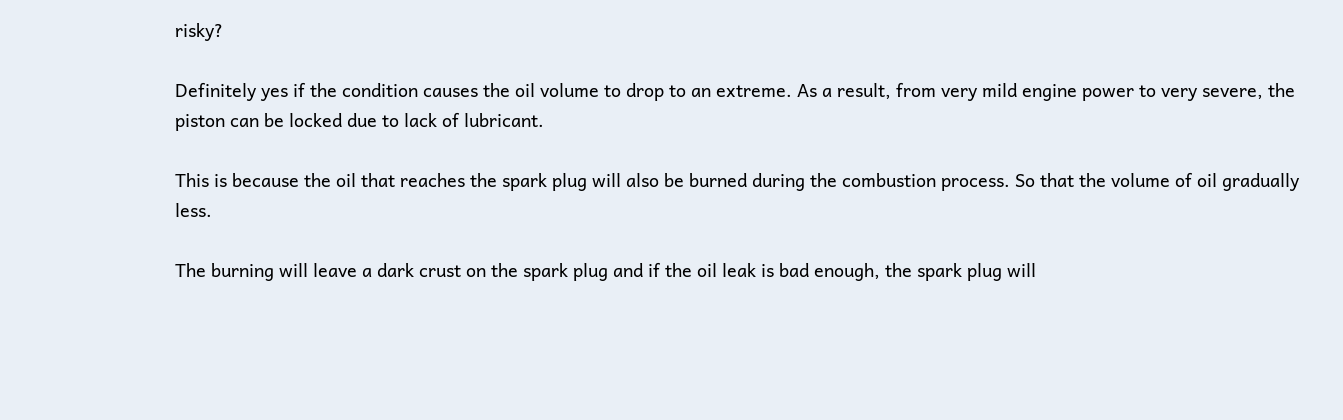risky?

Definitely yes if the condition causes the oil volume to drop to an extreme. As a result, from very mild engine power to very severe, the piston can be locked due to lack of lubricant.

This is because the oil that reaches the spark plug will also be burned during the combustion process. So that the volume of oil gradually less.

The burning will leave a dark crust on the spark plug and if the oil leak is bad enough, the spark plug will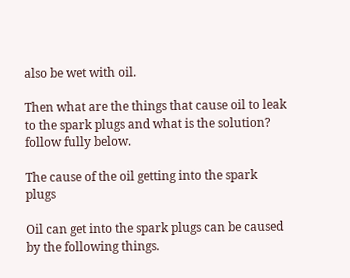also be wet with oil.

Then what are the things that cause oil to leak to the spark plugs and what is the solution? follow fully below.

The cause of the oil getting into the spark plugs

Oil can get into the spark plugs can be caused by the following things.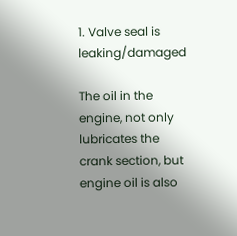1. Valve seal is leaking/damaged

The oil in the engine, not only lubricates the crank section, but engine oil is also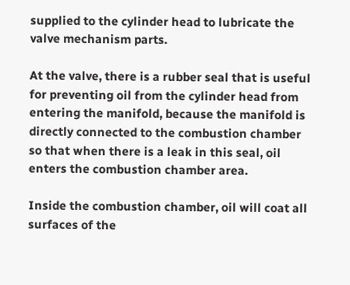supplied to the cylinder head to lubricate the valve mechanism parts.

At the valve, there is a rubber seal that is useful for preventing oil from the cylinder head from entering the manifold, because the manifold is directly connected to the combustion chamber so that when there is a leak in this seal, oil enters the combustion chamber area.

Inside the combustion chamber, oil will coat all surfaces of the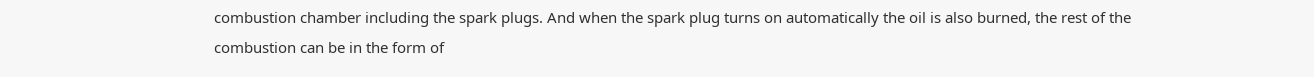combustion chamber including the spark plugs. And when the spark plug turns on automatically the oil is also burned, the rest of the combustion can be in the form of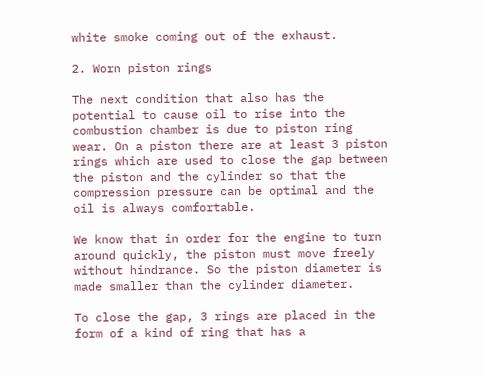white smoke coming out of the exhaust.

2. Worn piston rings

The next condition that also has the potential to cause oil to rise into the combustion chamber is due to piston ring wear. On a piston there are at least 3 piston rings which are used to close the gap between the piston and the cylinder so that the compression pressure can be optimal and the oil is always comfortable.

We know that in order for the engine to turn around quickly, the piston must move freely without hindrance. So the piston diameter is made smaller than the cylinder diameter.

To close the gap, 3 rings are placed in the form of a kind of ring that has a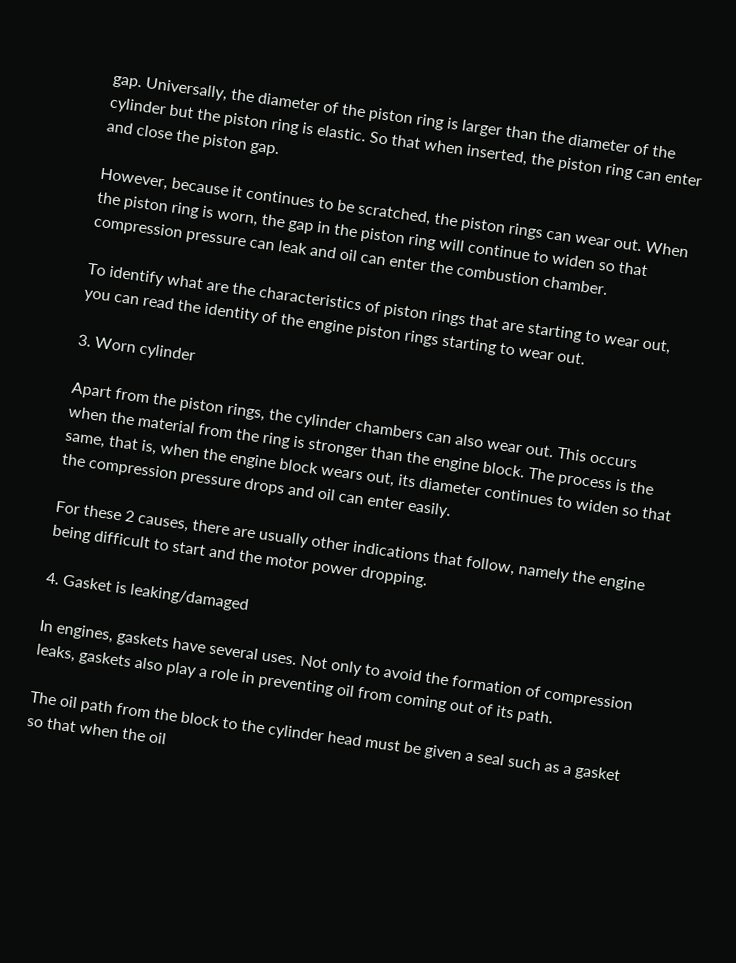gap. Universally, the diameter of the piston ring is larger than the diameter of the cylinder but the piston ring is elastic. So that when inserted, the piston ring can enter and close the piston gap.

However, because it continues to be scratched, the piston rings can wear out. When the piston ring is worn, the gap in the piston ring will continue to widen so that compression pressure can leak and oil can enter the combustion chamber.

To identify what are the characteristics of piston rings that are starting to wear out, you can read the identity of the engine piston rings starting to wear out.

3. Worn cylinder

Apart from the piston rings, the cylinder chambers can also wear out. This occurs when the material from the ring is stronger than the engine block. The process is the same, that is, when the engine block wears out, its diameter continues to widen so that the compression pressure drops and oil can enter easily.

For these 2 causes, there are usually other indications that follow, namely the engine being difficult to start and the motor power dropping.

4. Gasket is leaking/damaged

In engines, gaskets have several uses. Not only to avoid the formation of compression leaks, gaskets also play a role in preventing oil from coming out of its path.

The oil path from the block to the cylinder head must be given a seal such as a gasket so that when the oil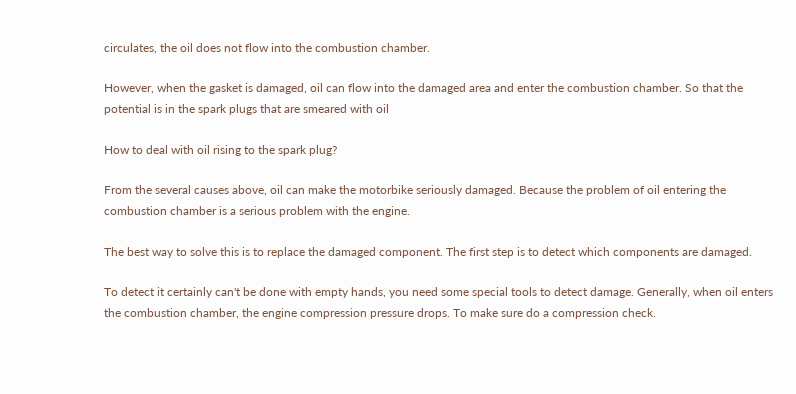circulates, the oil does not flow into the combustion chamber.

However, when the gasket is damaged, oil can flow into the damaged area and enter the combustion chamber. So that the potential is in the spark plugs that are smeared with oil

How to deal with oil rising to the spark plug?

From the several causes above, oil can make the motorbike seriously damaged. Because the problem of oil entering the combustion chamber is a serious problem with the engine.

The best way to solve this is to replace the damaged component. The first step is to detect which components are damaged.

To detect it certainly can't be done with empty hands, you need some special tools to detect damage. Generally, when oil enters the combustion chamber, the engine compression pressure drops. To make sure do a compression check.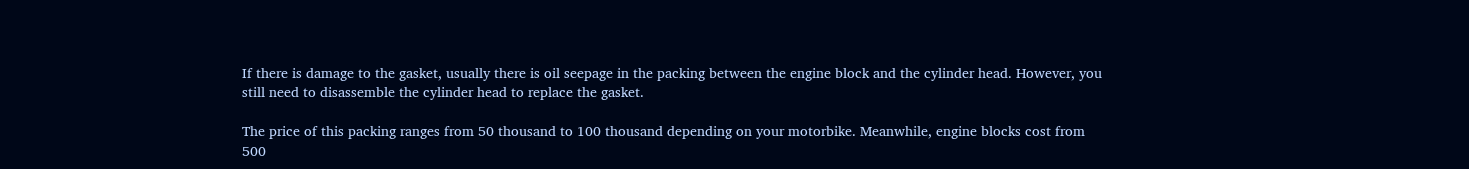If there is damage to the gasket, usually there is oil seepage in the packing between the engine block and the cylinder head. However, you still need to disassemble the cylinder head to replace the gasket.

The price of this packing ranges from 50 thousand to 100 thousand depending on your motorbike. Meanwhile, engine blocks cost from 500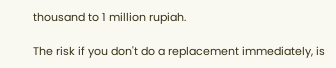thousand to 1 million rupiah.

The risk if you don't do a replacement immediately, is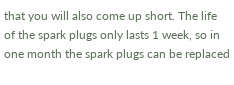that you will also come up short. The life of the spark plugs only lasts 1 week, so in one month the spark plugs can be replaced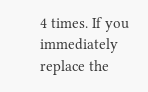4 times. If you immediately replace the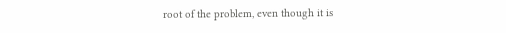root of the problem, even though it is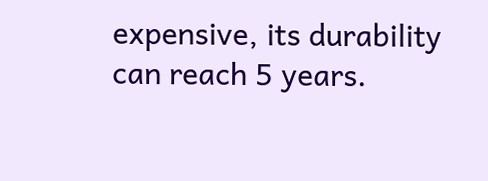expensive, its durability can reach 5 years.